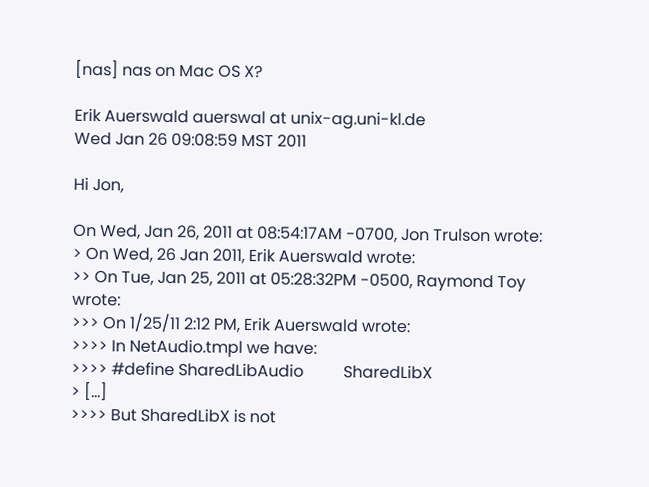[nas] nas on Mac OS X?

Erik Auerswald auerswal at unix-ag.uni-kl.de
Wed Jan 26 09:08:59 MST 2011

Hi Jon,

On Wed, Jan 26, 2011 at 08:54:17AM -0700, Jon Trulson wrote:
> On Wed, 26 Jan 2011, Erik Auerswald wrote:
>> On Tue, Jan 25, 2011 at 05:28:32PM -0500, Raymond Toy wrote:
>>> On 1/25/11 2:12 PM, Erik Auerswald wrote:
>>>> In NetAudio.tmpl we have:
>>>> #define SharedLibAudio          SharedLibX
> [...]
>>>> But SharedLibX is not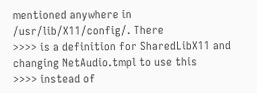mentioned anywhere in /usr/lib/X11/config/. There
>>>> is a definition for SharedLibX11 and changing NetAudio.tmpl to use this
>>>> instead of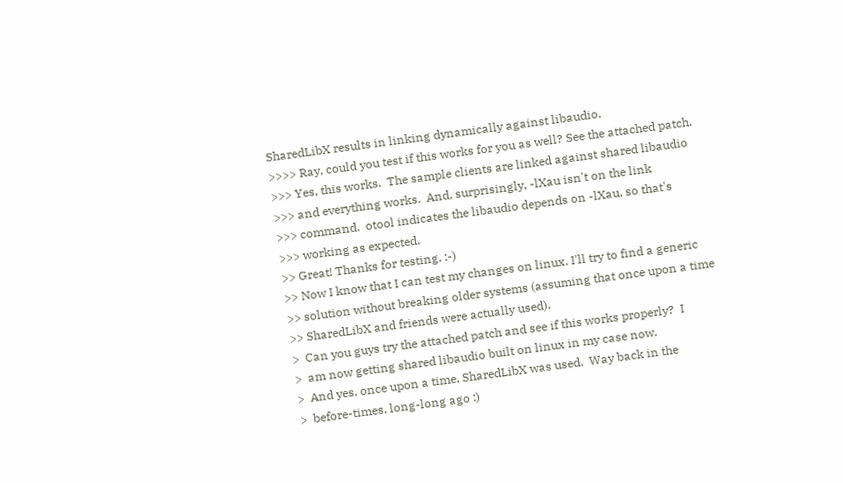SharedLibX results in linking dynamically against libaudio.
>>>> Ray, could you test if this works for you as well? See the attached patch.
>>> Yes, this works.  The sample clients are linked against shared libaudio
>>> and everything works.  And, surprisingly, -lXau isn't on the link
>>> command.  otool indicates the libaudio depends on -lXau, so that's
>>> working as expected.
>> Great! Thanks for testing. :-)
>> Now I know that I can test my changes on linux. I'll try to find a generic
>> solution without breaking older systems (assuming that once upon a time
>> SharedLibX and friends were actually used).
>  Can you guys try the attached patch and see if this works properly?  I
>  am now getting shared libaudio built on linux in my case now.
>  And yes, once upon a time, SharedLibX was used.  Way back in the
>  before-times, long-long ago :)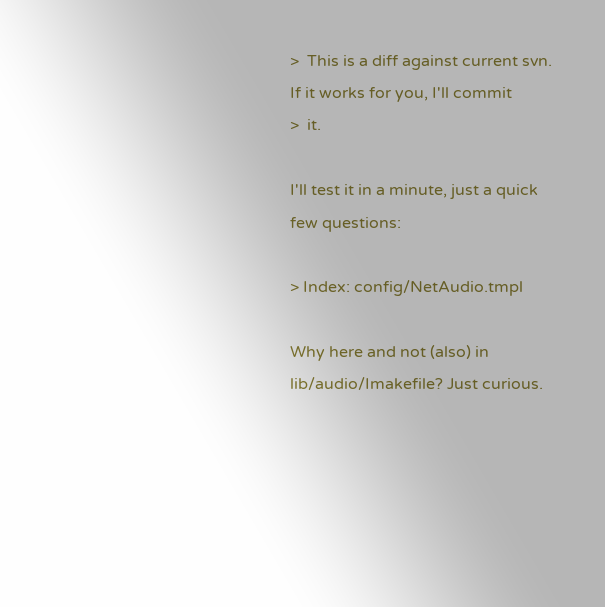>  This is a diff against current svn.  If it works for you, I'll commit
>  it.

I'll test it in a minute, just a quick few questions:

> Index: config/NetAudio.tmpl

Why here and not (also) in lib/audio/Imakefile? Just curious.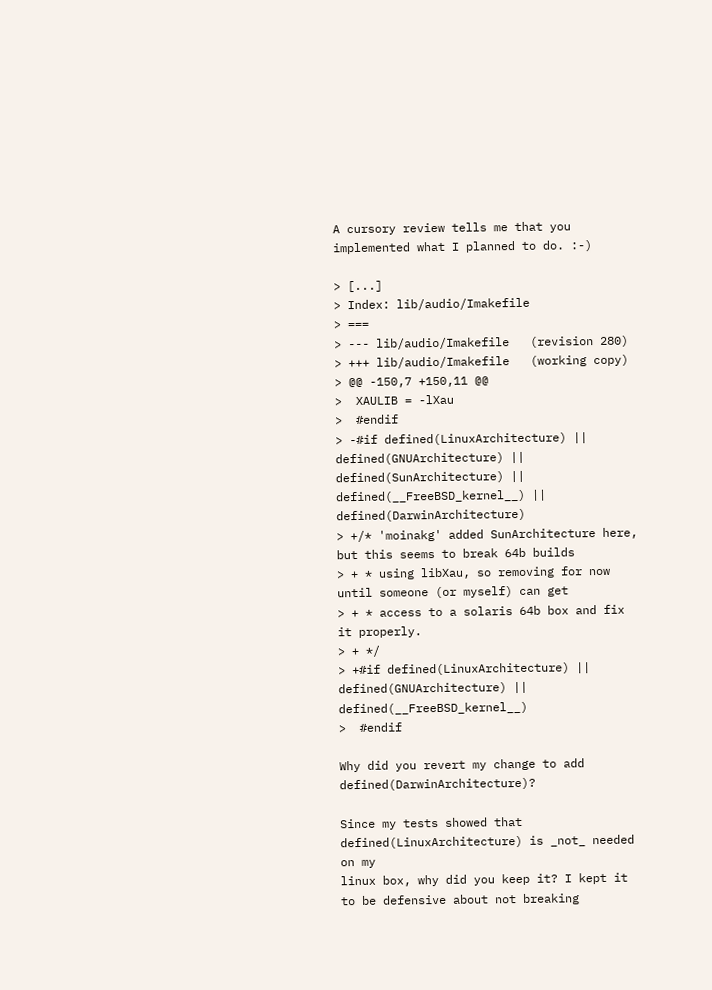A cursory review tells me that you implemented what I planned to do. :-)

> [...]
> Index: lib/audio/Imakefile
> ===
> --- lib/audio/Imakefile   (revision 280)
> +++ lib/audio/Imakefile   (working copy)
> @@ -150,7 +150,11 @@
>  XAULIB = -lXau
>  #endif
> -#if defined(LinuxArchitecture) || defined(GNUArchitecture) || defined(SunArchitecture) || defined(__FreeBSD_kernel__) || defined(DarwinArchitecture)
> +/* 'moinakg' added SunArchitecture here, but this seems to break 64b builds
> + * using libXau, so removing for now until someone (or myself) can get
> + * access to a solaris 64b box and fix it properly.
> + */
> +#if defined(LinuxArchitecture) || defined(GNUArchitecture) || defined(__FreeBSD_kernel__)
>  #endif

Why did you revert my change to add defined(DarwinArchitecture)?

Since my tests showed that defined(LinuxArchitecture) is _not_ needed on my
linux box, why did you keep it? I kept it to be defensive about not breaking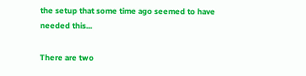the setup that some time ago seemed to have needed this...

There are two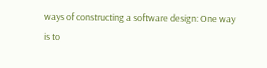ways of constructing a software design: One way is to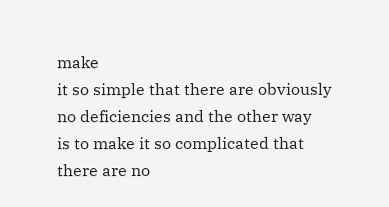make
it so simple that there are obviously no deficiencies and the other way
is to make it so complicated that there are no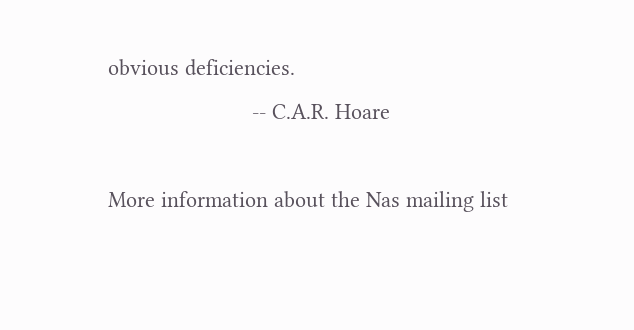obvious deficiencies.
                        -- C.A.R. Hoare

More information about the Nas mailing list